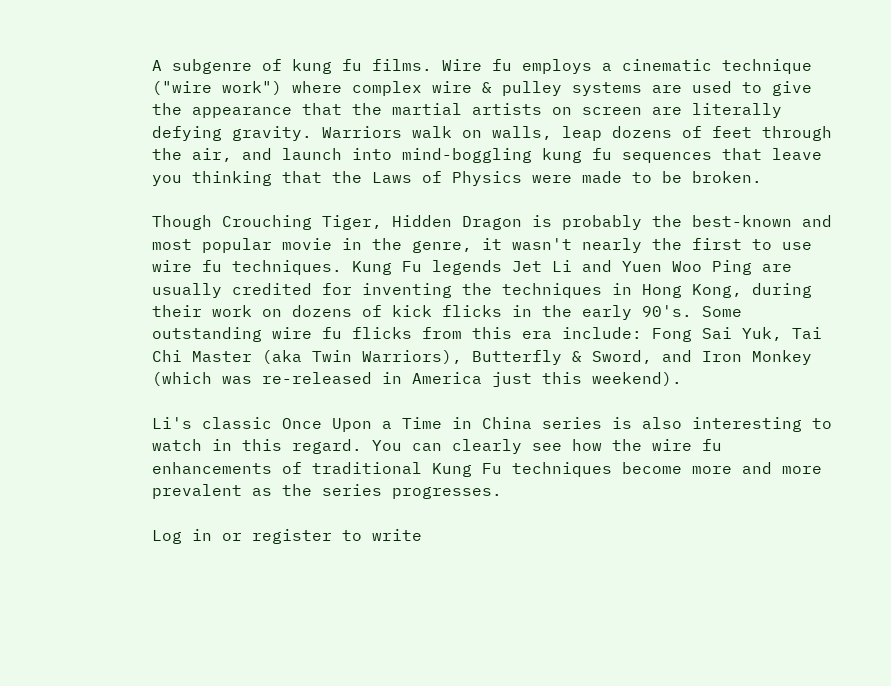A subgenre of kung fu films. Wire fu employs a cinematic technique ("wire work") where complex wire & pulley systems are used to give the appearance that the martial artists on screen are literally defying gravity. Warriors walk on walls, leap dozens of feet through the air, and launch into mind-boggling kung fu sequences that leave you thinking that the Laws of Physics were made to be broken.

Though Crouching Tiger, Hidden Dragon is probably the best-known and most popular movie in the genre, it wasn't nearly the first to use wire fu techniques. Kung Fu legends Jet Li and Yuen Woo Ping are usually credited for inventing the techniques in Hong Kong, during their work on dozens of kick flicks in the early 90's. Some outstanding wire fu flicks from this era include: Fong Sai Yuk, Tai Chi Master (aka Twin Warriors), Butterfly & Sword, and Iron Monkey (which was re-released in America just this weekend).

Li's classic Once Upon a Time in China series is also interesting to watch in this regard. You can clearly see how the wire fu enhancements of traditional Kung Fu techniques become more and more prevalent as the series progresses.

Log in or register to write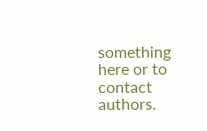something here or to contact authors.